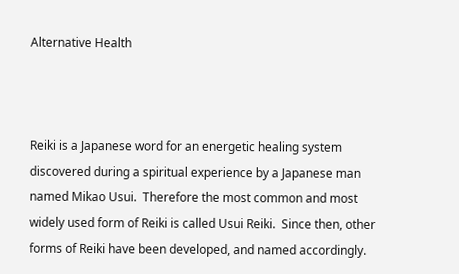Alternative Health



Reiki is a Japanese word for an energetic healing system discovered during a spiritual experience by a Japanese man named Mikao Usui.  Therefore the most common and most widely used form of Reiki is called Usui Reiki.  Since then, other forms of Reiki have been developed, and named accordingly.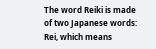The word Reiki is made of two Japanese words:  Rei, which means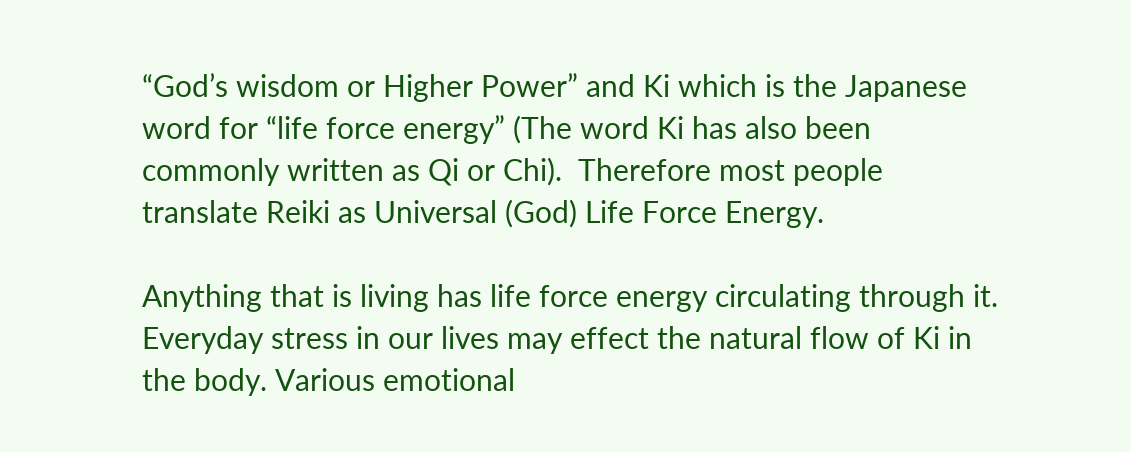“God’s wisdom or Higher Power” and Ki which is the Japanese word for “life force energy” (The word Ki has also been commonly written as Qi or Chi).  Therefore most people translate Reiki as Universal (God) Life Force Energy.

Anything that is living has life force energy circulating through it. Everyday stress in our lives may effect the natural flow of Ki in the body. Various emotional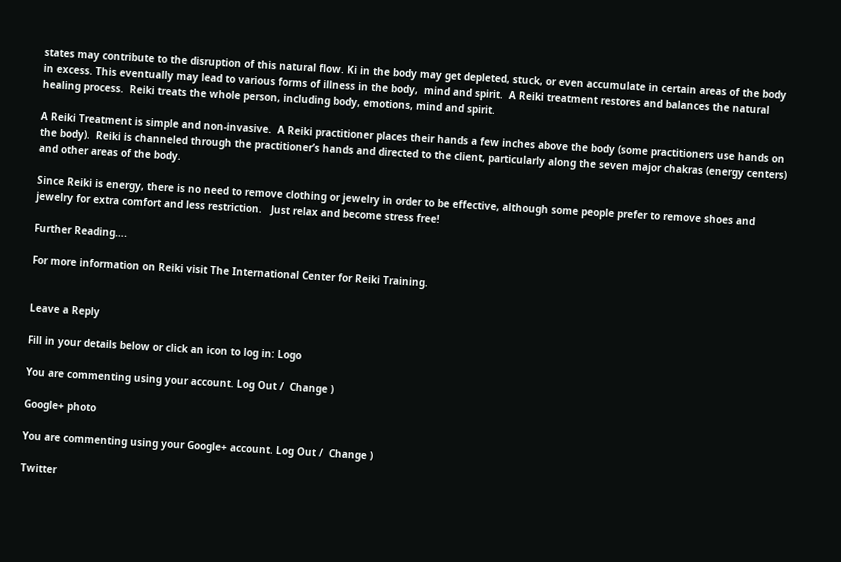states may contribute to the disruption of this natural flow. Ki in the body may get depleted, stuck, or even accumulate in certain areas of the body in excess. This eventually may lead to various forms of illness in the body,  mind and spirit.  A Reiki treatment restores and balances the natural healing process.  Reiki treats the whole person, including body, emotions, mind and spirit.

A Reiki Treatment is simple and non-invasive.  A Reiki practitioner places their hands a few inches above the body (some practitioners use hands on the body).  Reiki is channeled through the practitioner’s hands and directed to the client, particularly along the seven major chakras (energy centers) and other areas of the body.

Since Reiki is energy, there is no need to remove clothing or jewelry in order to be effective, although some people prefer to remove shoes and jewelry for extra comfort and less restriction.   Just relax and become stress free!

Further Reading….

For more information on Reiki visit The International Center for Reiki Training.


Leave a Reply

Fill in your details below or click an icon to log in: Logo

You are commenting using your account. Log Out /  Change )

Google+ photo

You are commenting using your Google+ account. Log Out /  Change )

Twitter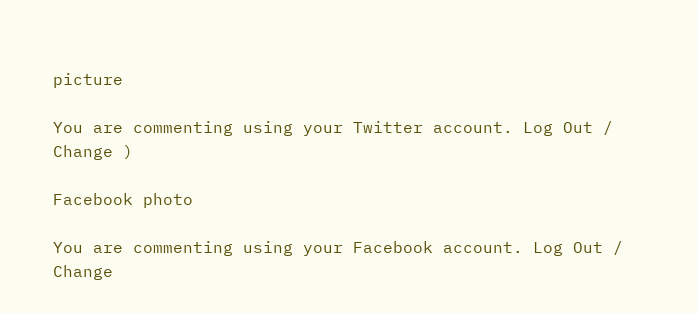picture

You are commenting using your Twitter account. Log Out /  Change )

Facebook photo

You are commenting using your Facebook account. Log Out /  Change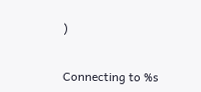)


Connecting to %s